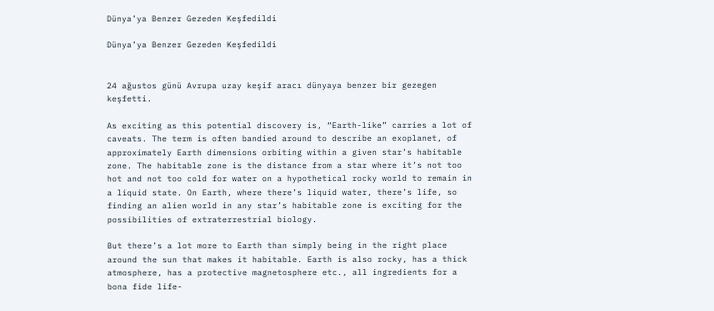Dünya’ya Benzer Gezeden Keşfedildi

Dünya’ya Benzer Gezeden Keşfedildi


24 ağustos günü Avrupa uzay keşif aracı dünyaya benzer bir gezegen keşfetti.

As exciting as this potential discovery is, “Earth-like” carries a lot of caveats. The term is often bandied around to describe an exoplanet, of approximately Earth dimensions orbiting within a given star’s habitable zone. The habitable zone is the distance from a star where it’s not too hot and not too cold for water on a hypothetical rocky world to remain in a liquid state. On Earth, where there’s liquid water, there’s life, so finding an alien world in any star’s habitable zone is exciting for the possibilities of extraterrestrial biology.

But there’s a lot more to Earth than simply being in the right place around the sun that makes it habitable. Earth is also rocky, has a thick atmosphere, has a protective magnetosphere etc., all ingredients for a bona fide life-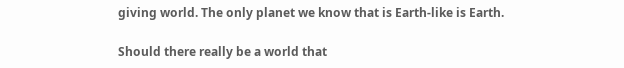giving world. The only planet we know that is Earth-like is Earth.

Should there really be a world that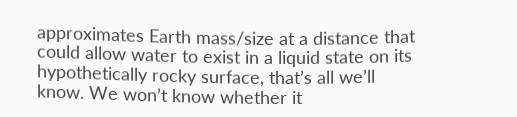approximates Earth mass/size at a distance that could allow water to exist in a liquid state on its hypothetically rocky surface, that’s all we’ll know. We won’t know whether it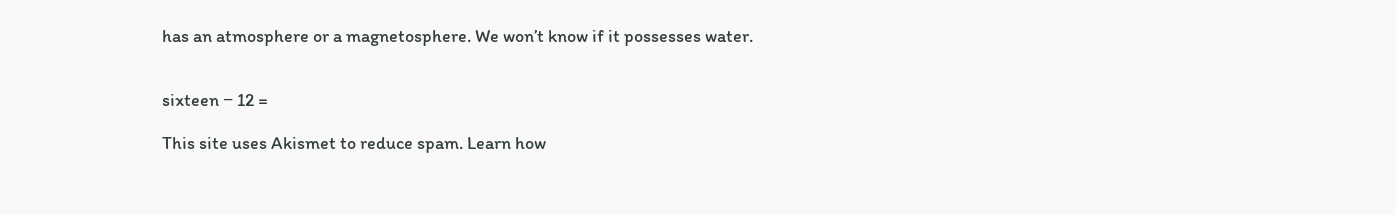has an atmosphere or a magnetosphere. We won’t know if it possesses water.


sixteen − 12 =

This site uses Akismet to reduce spam. Learn how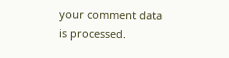your comment data is processed.